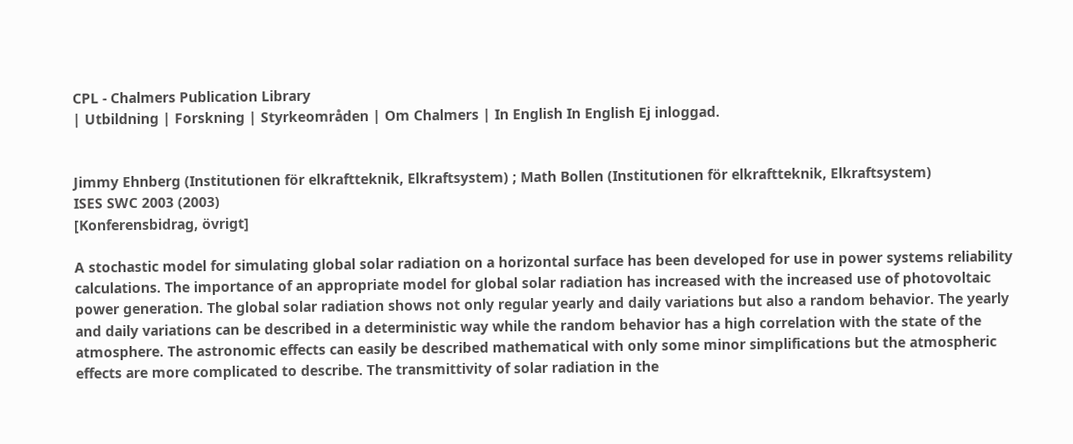CPL - Chalmers Publication Library
| Utbildning | Forskning | Styrkeområden | Om Chalmers | In English In English Ej inloggad.


Jimmy Ehnberg (Institutionen för elkraftteknik, Elkraftsystem) ; Math Bollen (Institutionen för elkraftteknik, Elkraftsystem)
ISES SWC 2003 (2003)
[Konferensbidrag, övrigt]

A stochastic model for simulating global solar radiation on a horizontal surface has been developed for use in power systems reliability calculations. The importance of an appropriate model for global solar radiation has increased with the increased use of photovoltaic power generation. The global solar radiation shows not only regular yearly and daily variations but also a random behavior. The yearly and daily variations can be described in a deterministic way while the random behavior has a high correlation with the state of the atmosphere. The astronomic effects can easily be described mathematical with only some minor simplifications but the atmospheric effects are more complicated to describe. The transmittivity of solar radiation in the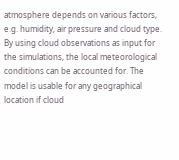atmosphere depends on various factors, e.g. humidity, air pressure and cloud type. By using cloud observations as input for the simulations, the local meteorological conditions can be accounted for. The model is usable for any geographical location if cloud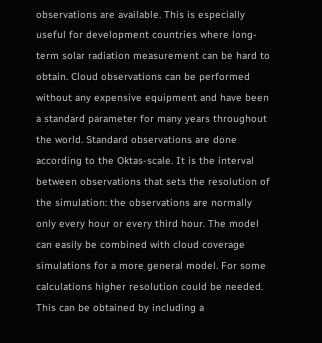observations are available. This is especially useful for development countries where long-term solar radiation measurement can be hard to obtain. Cloud observations can be performed without any expensive equipment and have been a standard parameter for many years throughout the world. Standard observations are done according to the Oktas-scale. It is the interval between observations that sets the resolution of the simulation: the observations are normally only every hour or every third hour. The model can easily be combined with cloud coverage simulations for a more general model. For some calculations higher resolution could be needed. This can be obtained by including a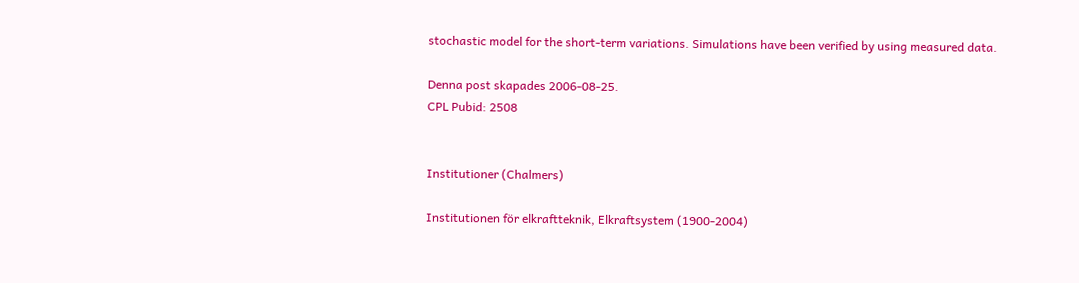stochastic model for the short-term variations. Simulations have been verified by using measured data.

Denna post skapades 2006-08-25.
CPL Pubid: 2508


Institutioner (Chalmers)

Institutionen för elkraftteknik, Elkraftsystem (1900-2004)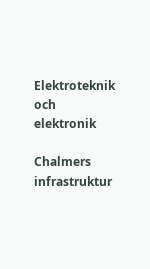Elektroteknik och elektronik

Chalmers infrastruktur